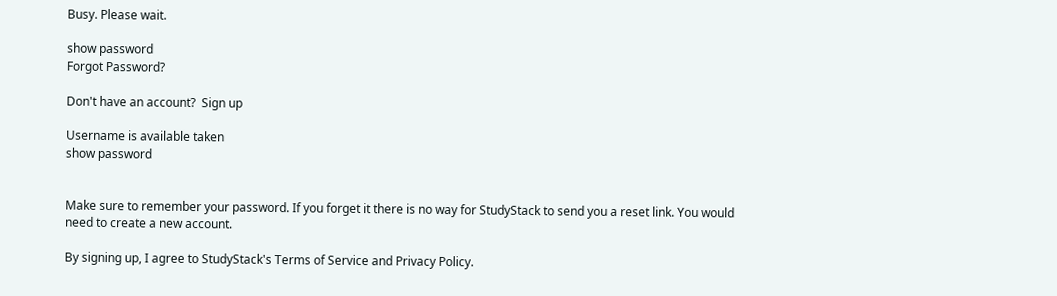Busy. Please wait.

show password
Forgot Password?

Don't have an account?  Sign up

Username is available taken
show password


Make sure to remember your password. If you forget it there is no way for StudyStack to send you a reset link. You would need to create a new account.

By signing up, I agree to StudyStack's Terms of Service and Privacy Policy.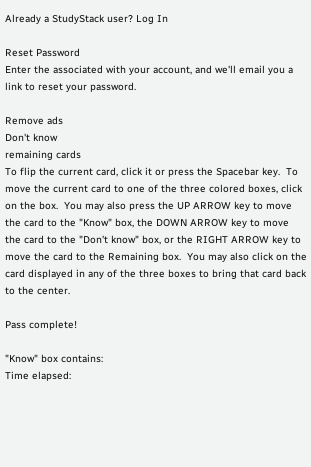Already a StudyStack user? Log In

Reset Password
Enter the associated with your account, and we'll email you a link to reset your password.

Remove ads
Don't know
remaining cards
To flip the current card, click it or press the Spacebar key.  To move the current card to one of the three colored boxes, click on the box.  You may also press the UP ARROW key to move the card to the "Know" box, the DOWN ARROW key to move the card to the "Don't know" box, or the RIGHT ARROW key to move the card to the Remaining box.  You may also click on the card displayed in any of the three boxes to bring that card back to the center.

Pass complete!

"Know" box contains:
Time elapsed: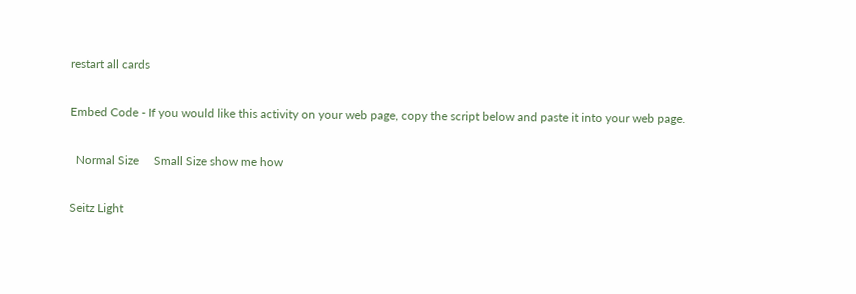restart all cards

Embed Code - If you would like this activity on your web page, copy the script below and paste it into your web page.

  Normal Size     Small Size show me how

Seitz Light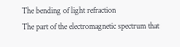The bending of light refraction
The part of the electromagnetic spectrum that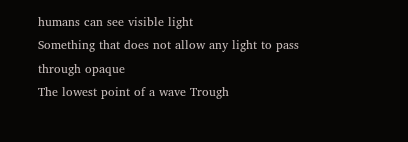humans can see visible light
Something that does not allow any light to pass through opaque
The lowest point of a wave Trough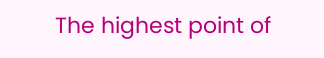The highest point of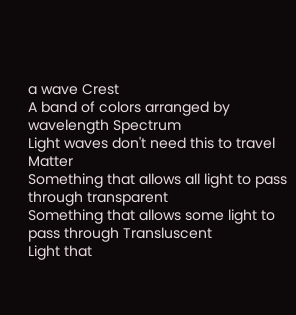a wave Crest
A band of colors arranged by wavelength Spectrum
Light waves don't need this to travel Matter
Something that allows all light to pass through transparent
Something that allows some light to pass through Transluscent
Light that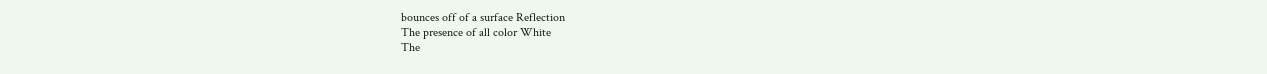bounces off of a surface Reflection
The presence of all color White
The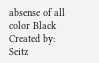absense of all color Black
Created by: Seitz